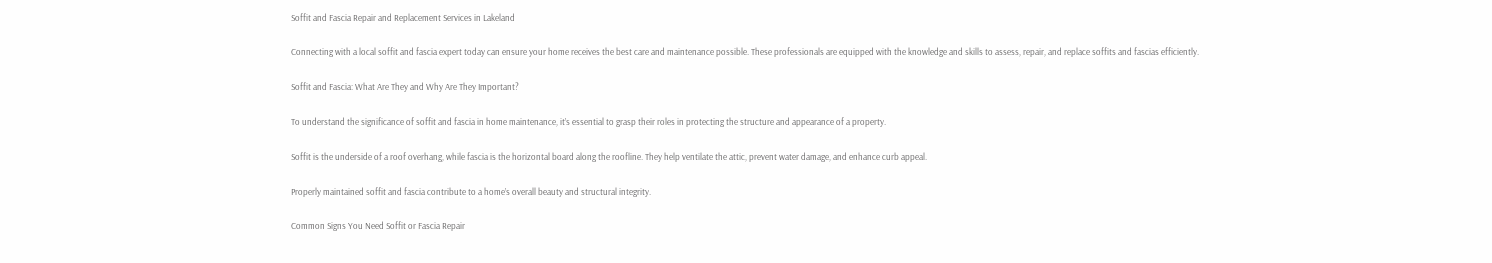Soffit and Fascia Repair and Replacement Services in Lakeland

Connecting with a local soffit and fascia expert today can ensure your home receives the best care and maintenance possible. These professionals are equipped with the knowledge and skills to assess, repair, and replace soffits and fascias efficiently.

Soffit and Fascia: What Are They and Why Are They Important?

To understand the significance of soffit and fascia in home maintenance, it’s essential to grasp their roles in protecting the structure and appearance of a property.

Soffit is the underside of a roof overhang, while fascia is the horizontal board along the roofline. They help ventilate the attic, prevent water damage, and enhance curb appeal.

Properly maintained soffit and fascia contribute to a home’s overall beauty and structural integrity.

Common Signs You Need Soffit or Fascia Repair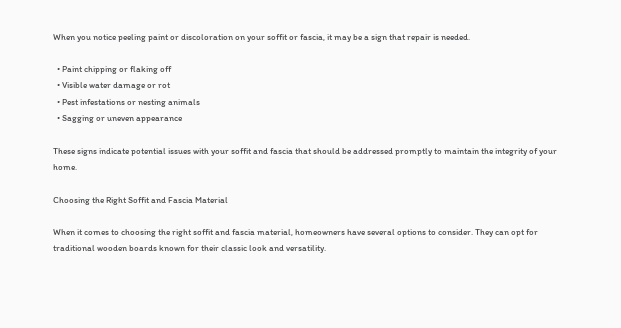When you notice peeling paint or discoloration on your soffit or fascia, it may be a sign that repair is needed.

  • Paint chipping or flaking off
  • Visible water damage or rot
  • Pest infestations or nesting animals
  • Sagging or uneven appearance

These signs indicate potential issues with your soffit and fascia that should be addressed promptly to maintain the integrity of your home.

Choosing the Right Soffit and Fascia Material

When it comes to choosing the right soffit and fascia material, homeowners have several options to consider. They can opt for traditional wooden boards known for their classic look and versatility.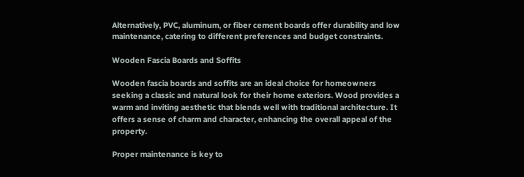Alternatively, PVC, aluminum, or fiber cement boards offer durability and low maintenance, catering to different preferences and budget constraints.

Wooden Fascia Boards and Soffits

Wooden fascia boards and soffits are an ideal choice for homeowners seeking a classic and natural look for their home exteriors. Wood provides a warm and inviting aesthetic that blends well with traditional architecture. It offers a sense of charm and character, enhancing the overall appeal of the property.

Proper maintenance is key to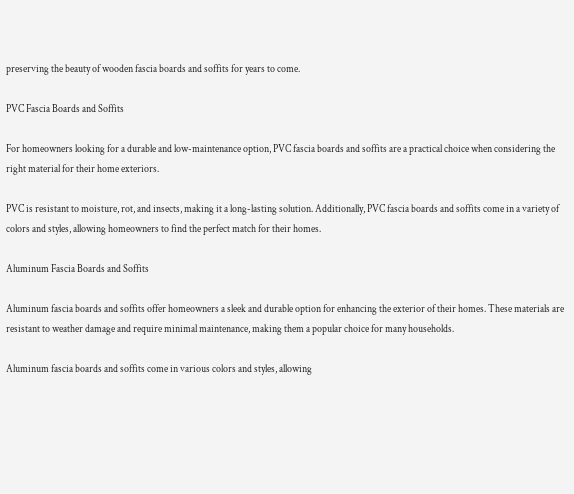preserving the beauty of wooden fascia boards and soffits for years to come.

PVC Fascia Boards and Soffits

For homeowners looking for a durable and low-maintenance option, PVC fascia boards and soffits are a practical choice when considering the right material for their home exteriors.

PVC is resistant to moisture, rot, and insects, making it a long-lasting solution. Additionally, PVC fascia boards and soffits come in a variety of colors and styles, allowing homeowners to find the perfect match for their homes.

Aluminum Fascia Boards and Soffits

Aluminum fascia boards and soffits offer homeowners a sleek and durable option for enhancing the exterior of their homes. These materials are resistant to weather damage and require minimal maintenance, making them a popular choice for many households.

Aluminum fascia boards and soffits come in various colors and styles, allowing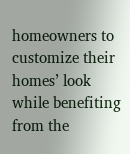homeowners to customize their homes’ look while benefiting from the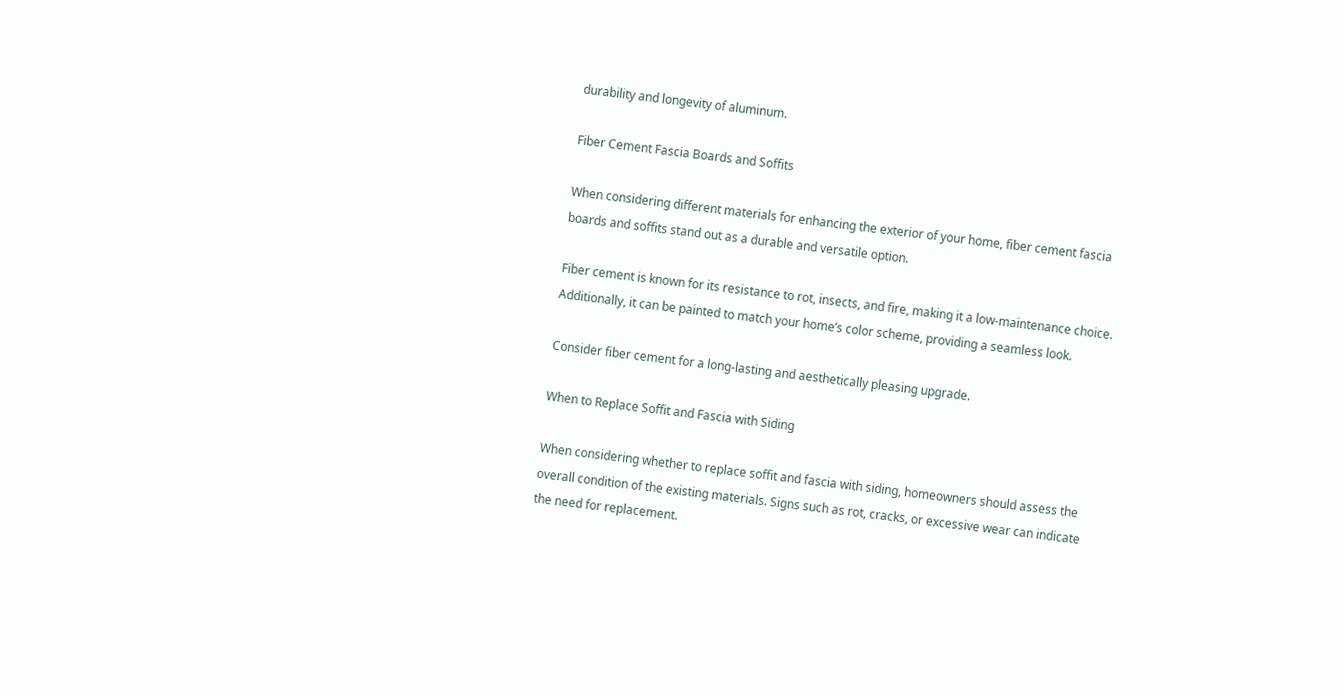durability and longevity of aluminum.

Fiber Cement Fascia Boards and Soffits

When considering different materials for enhancing the exterior of your home, fiber cement fascia boards and soffits stand out as a durable and versatile option.

Fiber cement is known for its resistance to rot, insects, and fire, making it a low-maintenance choice. Additionally, it can be painted to match your home’s color scheme, providing a seamless look.

Consider fiber cement for a long-lasting and aesthetically pleasing upgrade.

When to Replace Soffit and Fascia with Siding

When considering whether to replace soffit and fascia with siding, homeowners should assess the overall condition of the existing materials. Signs such as rot, cracks, or excessive wear can indicate the need for replacement.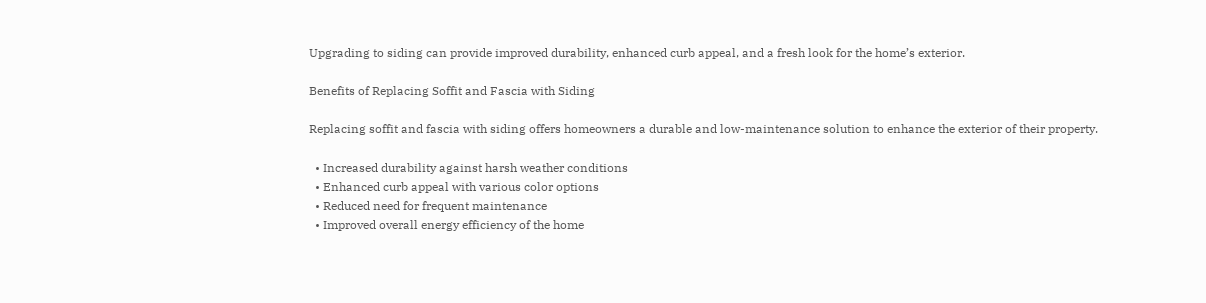Upgrading to siding can provide improved durability, enhanced curb appeal, and a fresh look for the home’s exterior.

Benefits of Replacing Soffit and Fascia with Siding

Replacing soffit and fascia with siding offers homeowners a durable and low-maintenance solution to enhance the exterior of their property.

  • Increased durability against harsh weather conditions
  • Enhanced curb appeal with various color options
  • Reduced need for frequent maintenance
  • Improved overall energy efficiency of the home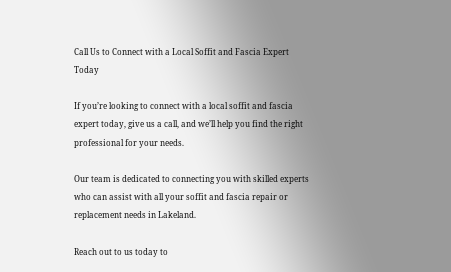Call Us to Connect with a Local Soffit and Fascia Expert Today

If you’re looking to connect with a local soffit and fascia expert today, give us a call, and we’ll help you find the right professional for your needs.

Our team is dedicated to connecting you with skilled experts who can assist with all your soffit and fascia repair or replacement needs in Lakeland.

Reach out to us today to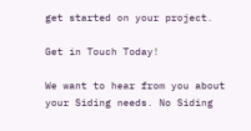get started on your project.

Get in Touch Today!

We want to hear from you about your Siding needs. No Siding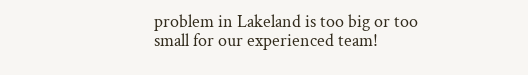problem in Lakeland is too big or too small for our experienced team!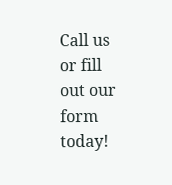Call us or fill out our form today!